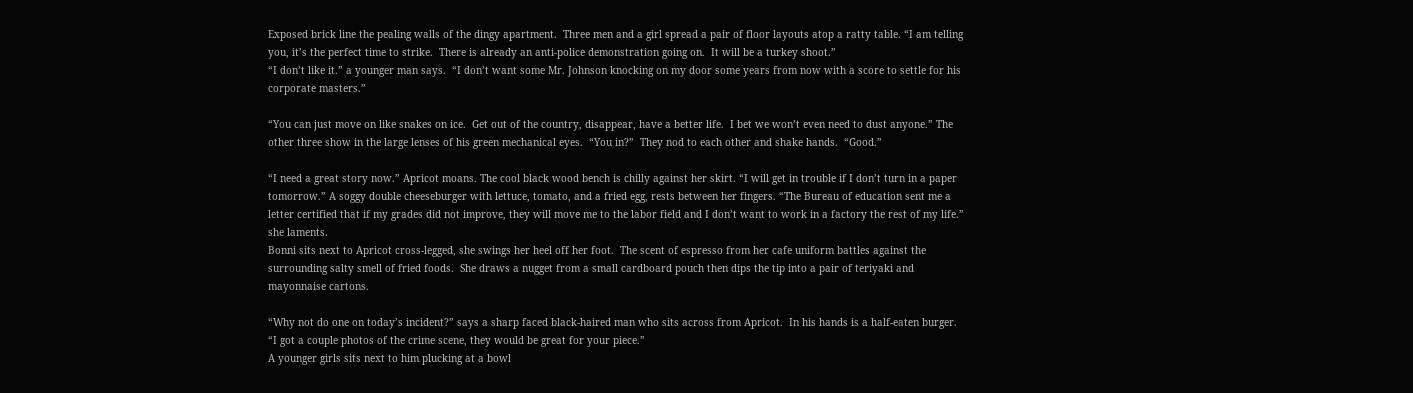Exposed brick line the pealing walls of the dingy apartment.  Three men and a girl spread a pair of floor layouts atop a ratty table. “I am telling you, it’s the perfect time to strike.  There is already an anti-police demonstration going on.  It will be a turkey shoot.”
“I don’t like it.” a younger man says.  “I don’t want some Mr. Johnson knocking on my door some years from now with a score to settle for his corporate masters.”

“You can just move on like snakes on ice.  Get out of the country, disappear, have a better life.  I bet we won’t even need to dust anyone.” The other three show in the large lenses of his green mechanical eyes.  “You in?”  They nod to each other and shake hands.  “Good.”

“I need a great story now.” Apricot moans. The cool black wood bench is chilly against her skirt. “I will get in trouble if I don’t turn in a paper tomorrow.” A soggy double cheeseburger with lettuce, tomato, and a fried egg, rests between her fingers. “The Bureau of education sent me a letter certified that if my grades did not improve, they will move me to the labor field and I don’t want to work in a factory the rest of my life.” she laments.
Bonni sits next to Apricot cross-legged, she swings her heel off her foot.  The scent of espresso from her cafe uniform battles against the surrounding salty smell of fried foods.  She draws a nugget from a small cardboard pouch then dips the tip into a pair of teriyaki and mayonnaise cartons.

“Why not do one on today’s incident?” says a sharp faced black-haired man who sits across from Apricot.  In his hands is a half-eaten burger. “I got a couple photos of the crime scene, they would be great for your piece.”
A younger girls sits next to him plucking at a bowl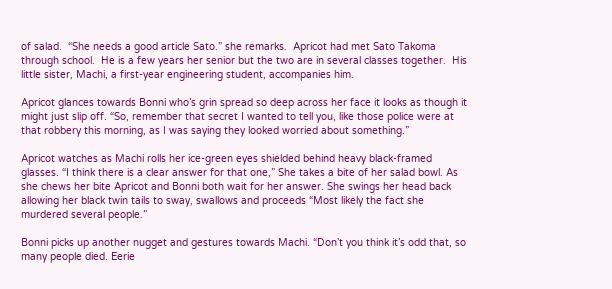of salad.  “She needs a good article Sato.” she remarks.  Apricot had met Sato Takoma through school.  He is a few years her senior but the two are in several classes together.  His little sister, Machi, a first-year engineering student, accompanies him.

Apricot glances towards Bonni who’s grin spread so deep across her face it looks as though it might just slip off. “So, remember that secret I wanted to tell you, like those police were at that robbery this morning, as I was saying they looked worried about something.”

Apricot watches as Machi rolls her ice-green eyes shielded behind heavy black-framed glasses. “I think there is a clear answer for that one,” She takes a bite of her salad bowl. As she chews her bite Apricot and Bonni both wait for her answer. She swings her head back allowing her black twin tails to sway, swallows and proceeds “Most likely the fact she murdered several people.”

Bonni picks up another nugget and gestures towards Machi. “Don’t you think it’s odd that, so many people died. Eerie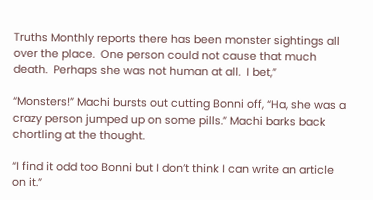Truths Monthly reports there has been monster sightings all over the place.  One person could not cause that much death.  Perhaps she was not human at all.  I bet,”

“Monsters!” Machi bursts out cutting Bonni off, “Ha, she was a crazy person jumped up on some pills.” Machi barks back chortling at the thought.

“I find it odd too Bonni but I don’t think I can write an article on it.”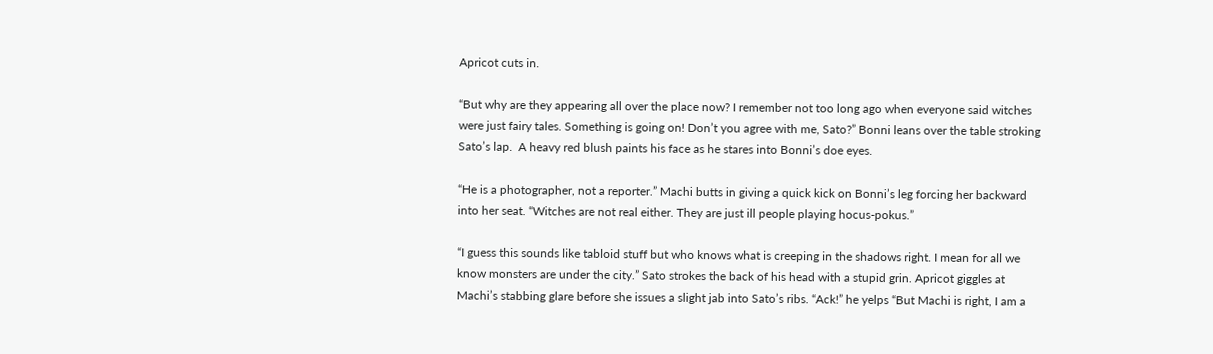Apricot cuts in.

“But why are they appearing all over the place now? I remember not too long ago when everyone said witches were just fairy tales. Something is going on! Don’t you agree with me, Sato?” Bonni leans over the table stroking Sato’s lap.  A heavy red blush paints his face as he stares into Bonni’s doe eyes.

“He is a photographer, not a reporter.” Machi butts in giving a quick kick on Bonni’s leg forcing her backward into her seat. “Witches are not real either. They are just ill people playing hocus-pokus.”

“I guess this sounds like tabloid stuff but who knows what is creeping in the shadows right. I mean for all we know monsters are under the city.” Sato strokes the back of his head with a stupid grin. Apricot giggles at Machi’s stabbing glare before she issues a slight jab into Sato’s ribs. “Ack!” he yelps “But Machi is right, I am a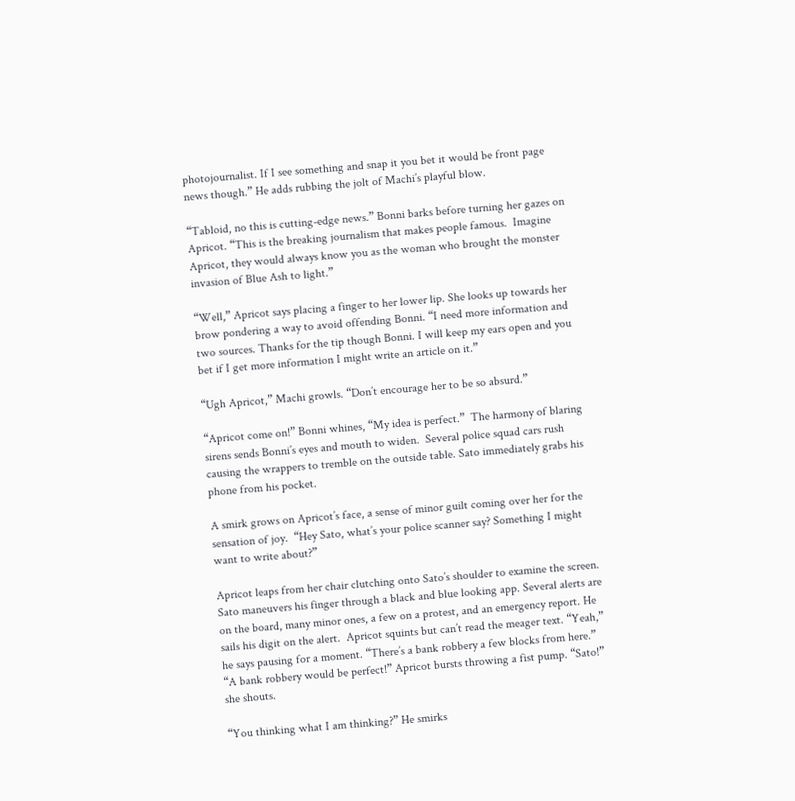photojournalist. If I see something and snap it you bet it would be front page news though.” He adds rubbing the jolt of Machi’s playful blow.

“Tabloid, no this is cutting-edge news.” Bonni barks before turning her gazes on Apricot. “This is the breaking journalism that makes people famous.  Imagine Apricot, they would always know you as the woman who brought the monster invasion of Blue Ash to light.”

“Well,” Apricot says placing a finger to her lower lip. She looks up towards her brow pondering a way to avoid offending Bonni. “I need more information and two sources. Thanks for the tip though Bonni. I will keep my ears open and you bet if I get more information I might write an article on it.”

“Ugh Apricot,” Machi growls. “Don’t encourage her to be so absurd.”

“Apricot come on!” Bonni whines, “My idea is perfect.”  The harmony of blaring sirens sends Bonni’s eyes and mouth to widen.  Several police squad cars rush causing the wrappers to tremble on the outside table. Sato immediately grabs his phone from his pocket.

A smirk grows on Apricot’s face, a sense of minor guilt coming over her for the sensation of joy.  “Hey Sato, what’s your police scanner say? Something I might want to write about?”

Apricot leaps from her chair clutching onto Sato’s shoulder to examine the screen. Sato maneuvers his finger through a black and blue looking app. Several alerts are on the board, many minor ones, a few on a protest, and an emergency report. He sails his digit on the alert.  Apricot squints but can’t read the meager text. “Yeah,” he says pausing for a moment. “There’s a bank robbery a few blocks from here.”
“A bank robbery would be perfect!” Apricot bursts throwing a fist pump. “Sato!” she shouts.

“You thinking what I am thinking?” He smirks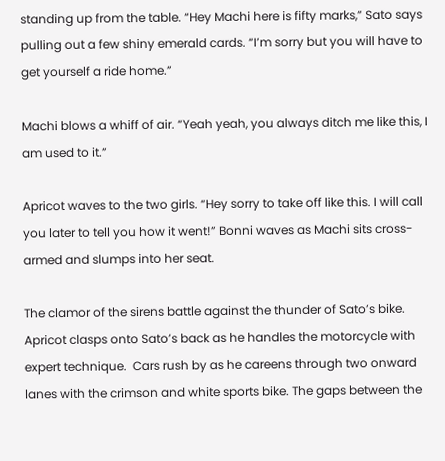standing up from the table. “Hey Machi here is fifty marks,” Sato says pulling out a few shiny emerald cards. “I’m sorry but you will have to get yourself a ride home.”

Machi blows a whiff of air. “Yeah yeah, you always ditch me like this, I am used to it.”

Apricot waves to the two girls. “Hey sorry to take off like this. I will call you later to tell you how it went!” Bonni waves as Machi sits cross-armed and slumps into her seat.

The clamor of the sirens battle against the thunder of Sato’s bike. Apricot clasps onto Sato’s back as he handles the motorcycle with expert technique.  Cars rush by as he careens through two onward lanes with the crimson and white sports bike. The gaps between the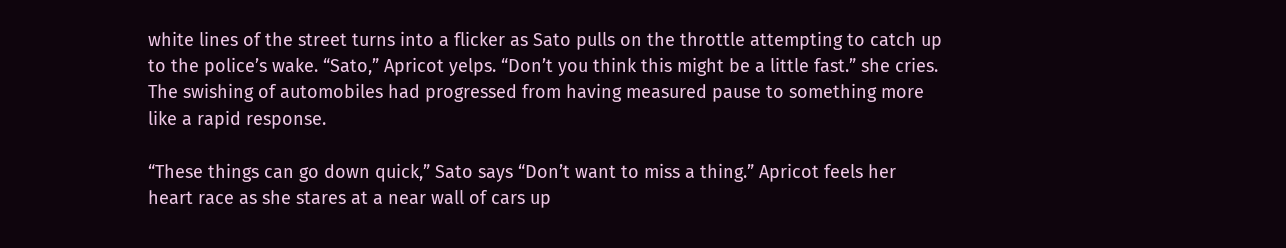white lines of the street turns into a flicker as Sato pulls on the throttle attempting to catch up to the police’s wake. “Sato,” Apricot yelps. “Don’t you think this might be a little fast.” she cries. The swishing of automobiles had progressed from having measured pause to something more like a rapid response.

“These things can go down quick,” Sato says “Don’t want to miss a thing.” Apricot feels her heart race as she stares at a near wall of cars up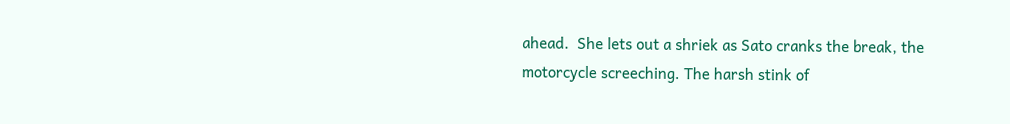ahead.  She lets out a shriek as Sato cranks the break, the motorcycle screeching. The harsh stink of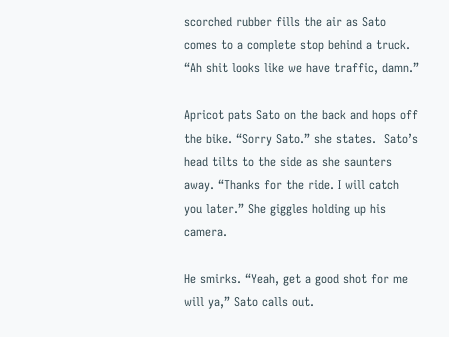scorched rubber fills the air as Sato comes to a complete stop behind a truck. “Ah shit looks like we have traffic, damn.”

Apricot pats Sato on the back and hops off the bike. “Sorry Sato.” she states.  Sato’s head tilts to the side as she saunters away. “Thanks for the ride. I will catch you later.” She giggles holding up his camera.

He smirks. “Yeah, get a good shot for me will ya,” Sato calls out.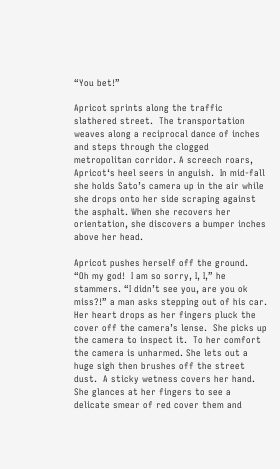“You bet!”

Apricot sprints along the traffic slathered street.  The transportation weaves along a reciprocal dance of inches and steps through the clogged metropolitan corridor. A screech roars, Apricot‘s heel seers in anguish.  In mid-fall she holds Sato’s camera up in the air while she drops onto her side scraping against the asphalt. When she recovers her orientation, she discovers a bumper inches above her head.

Apricot pushes herself off the ground.  “Oh my god!  I am so sorry, I, I,” he stammers. “I didn’t see you, are you ok miss?!” a man asks stepping out of his car.  Her heart drops as her fingers pluck the cover off the camera’s lense.  She picks up the camera to inspect it.  To her comfort the camera is unharmed. She lets out a huge sigh then brushes off the street dust.  A sticky wetness covers her hand. She glances at her fingers to see a delicate smear of red cover them and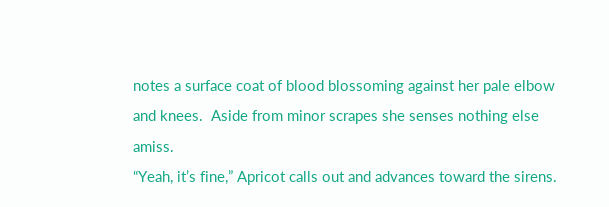notes a surface coat of blood blossoming against her pale elbow and knees.  Aside from minor scrapes she senses nothing else amiss.
“Yeah, it’s fine,” Apricot calls out and advances toward the sirens.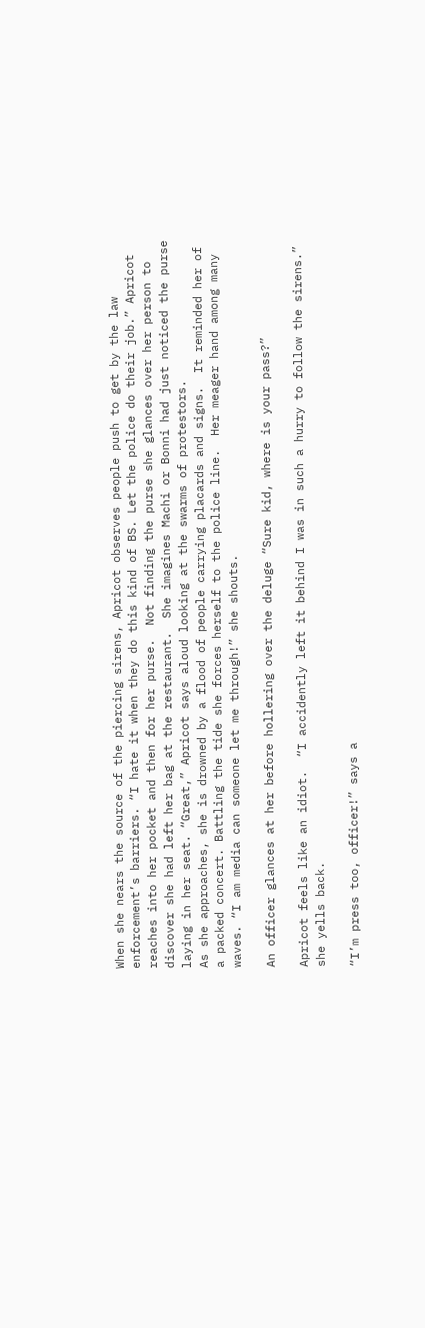When she nears the source of the piercing sirens, Apricot observes people push to get by the law enforcement’s barriers. “I hate it when they do this kind of BS. Let the police do their job.” Apricot reaches into her pocket and then for her purse.  Not finding the purse she glances over her person to discover she had left her bag at the restaurant.  She imagines Machi or Bonni had just noticed the purse laying in her seat. “Great,” Apricot says aloud looking at the swarms of protestors.
As she approaches, she is drowned by a flood of people carrying placards and signs.  It reminded her of a packed concert. Battling the tide she forces herself to the police line.  Her meager hand among many waves. “I am media can someone let me through!” she shouts.

An officer glances at her before hollering over the deluge “Sure kid, where is your pass?”

Apricot feels like an idiot.  “I accidently left it behind I was in such a hurry to follow the sirens.” she yells back.

“I’m press too, officer!” says a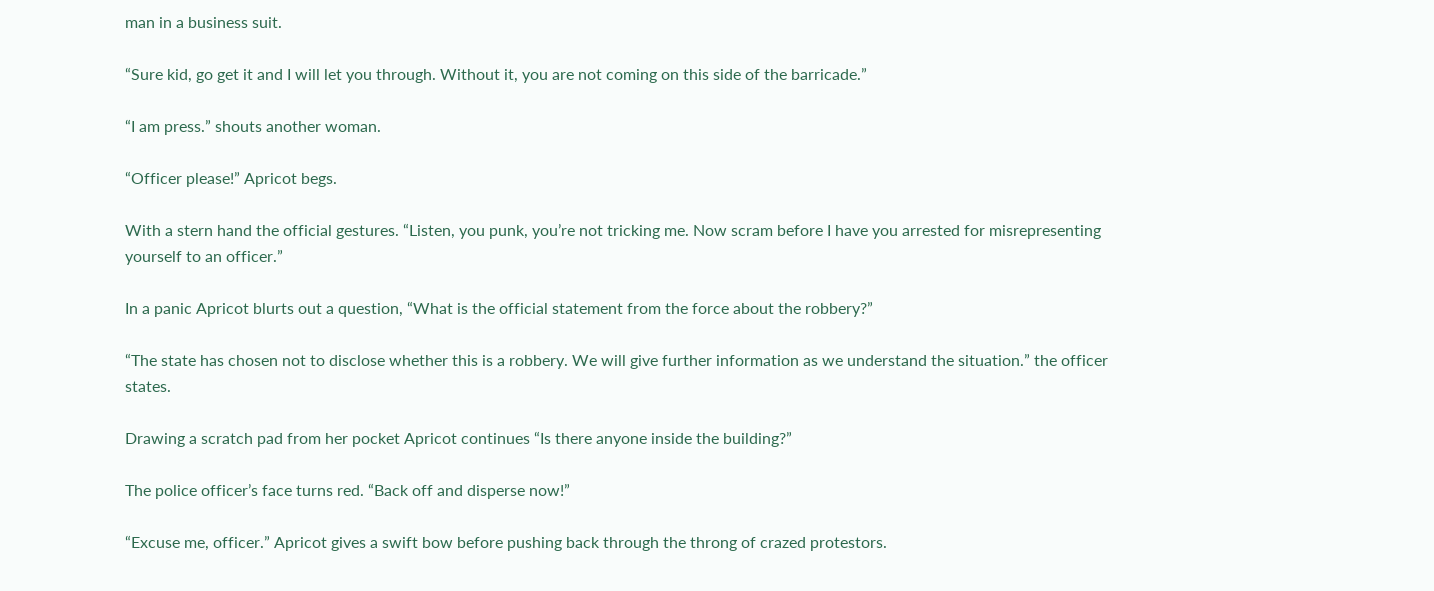man in a business suit.

“Sure kid, go get it and I will let you through. Without it, you are not coming on this side of the barricade.”

“I am press.” shouts another woman.

“Officer please!” Apricot begs.

With a stern hand the official gestures. “Listen, you punk, you’re not tricking me. Now scram before I have you arrested for misrepresenting yourself to an officer.”

In a panic Apricot blurts out a question, “What is the official statement from the force about the robbery?”

“The state has chosen not to disclose whether this is a robbery. We will give further information as we understand the situation.” the officer states.

Drawing a scratch pad from her pocket Apricot continues “Is there anyone inside the building?”

The police officer’s face turns red. “Back off and disperse now!”

“Excuse me, officer.” Apricot gives a swift bow before pushing back through the throng of crazed protestors.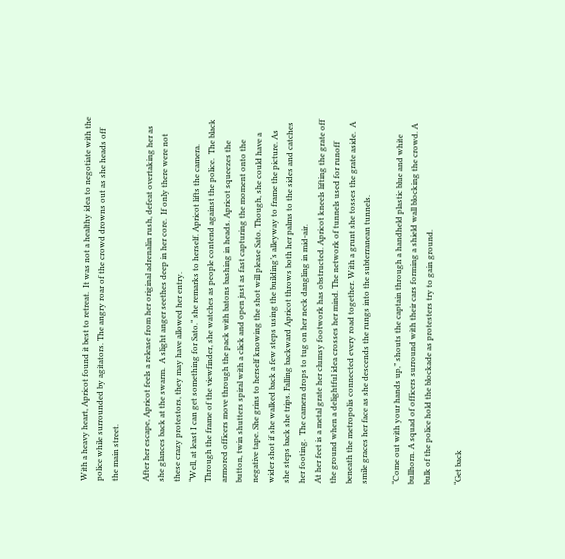With a heavy heart, Apricot found it best to retreat.  It was not a healthy idea to negotiate with the police while surrounded by agitators. The angry roar of the crowd drowns out as she heads off the main street.

After her escape, Apricot feels a release from her original adrenalin rush, defeat overtaking her as she glances back at the swarm.  A slight anger seethes deep in her core.  If only there were not these crazy protestors, they may have allowed her entry.
“Well, at least I can get something for Sato.“ she remarks to herself. Apricot lifts the camera. Through the frame of the viewfinder, she watches as people contend against the police.  The black armored officers move through the pack with batons bashing in heads. Apricot squeezes the button, twin shutters spiral with a click and open just as fast capturing the moment onto the negative tape. She grins to herself knowing the shot will please Sato. Though, she could have a wider shot if she walked back a few steps using the building’s alleyway to frame the picture. As she steps back she trips. Falling backward Apricot throws both her palms to the sides and catches her footing.  The camera drops to tug on her neck dangling in mid-air.
At her feet is a metal grate her clumsy footwork has obstructed. Apricot kneels lifting the grate off the ground when a delightful idea crosses her mind. The network of tunnels used for runoff beneath the metropolis connected every road together. With a grunt she tosses the grate aside.  A smile graces her face as she descends the rungs into the subterranean tunnels.

“Come out with your hands up,” shouts the captain through a handheld plastic blue and white bullhorn. A squad of officers surround with their cars forming a shield wall blocking the crowd. A bulk of the police hold the blockade as protesters try to gain ground.

“Get back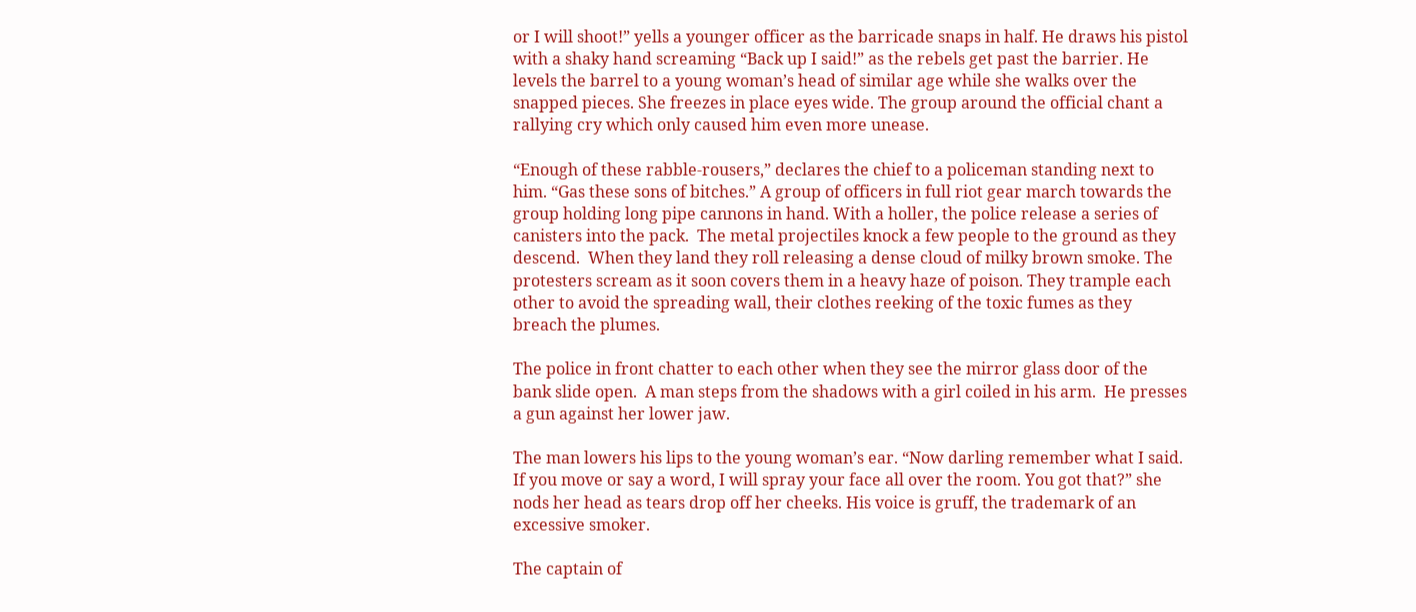or I will shoot!” yells a younger officer as the barricade snaps in half. He draws his pistol with a shaky hand screaming “Back up I said!” as the rebels get past the barrier. He levels the barrel to a young woman’s head of similar age while she walks over the snapped pieces. She freezes in place eyes wide. The group around the official chant a rallying cry which only caused him even more unease.

“Enough of these rabble-rousers,” declares the chief to a policeman standing next to him. “Gas these sons of bitches.” A group of officers in full riot gear march towards the group holding long pipe cannons in hand. With a holler, the police release a series of canisters into the pack.  The metal projectiles knock a few people to the ground as they descend.  When they land they roll releasing a dense cloud of milky brown smoke. The protesters scream as it soon covers them in a heavy haze of poison. They trample each other to avoid the spreading wall, their clothes reeking of the toxic fumes as they breach the plumes.

The police in front chatter to each other when they see the mirror glass door of the bank slide open.  A man steps from the shadows with a girl coiled in his arm.  He presses a gun against her lower jaw.

The man lowers his lips to the young woman’s ear. “Now darling remember what I said. If you move or say a word, I will spray your face all over the room. You got that?” she nods her head as tears drop off her cheeks. His voice is gruff, the trademark of an excessive smoker.

The captain of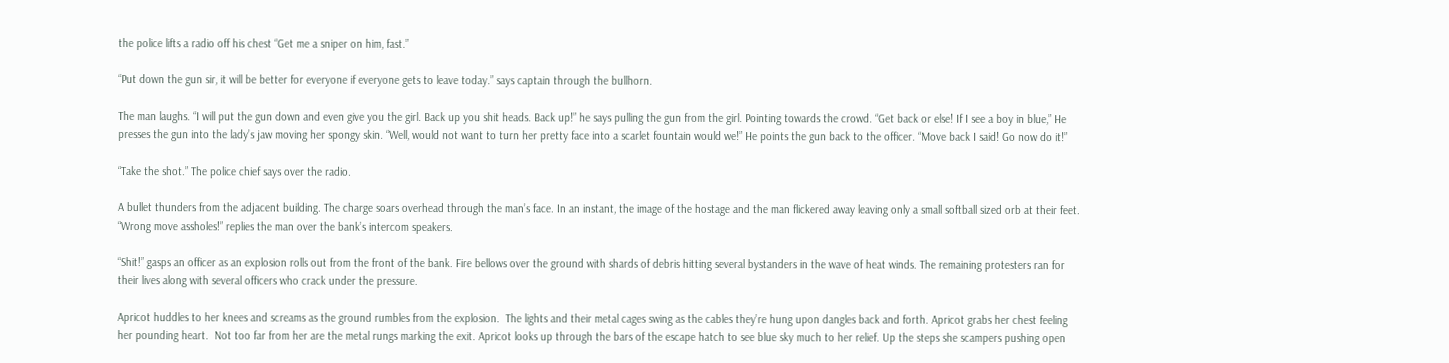the police lifts a radio off his chest “Get me a sniper on him, fast.”

“Put down the gun sir, it will be better for everyone if everyone gets to leave today.” says captain through the bullhorn.

The man laughs. “I will put the gun down and even give you the girl. Back up you shit heads. Back up!” he says pulling the gun from the girl. Pointing towards the crowd. “Get back or else! If I see a boy in blue,” He presses the gun into the lady’s jaw moving her spongy skin. “Well, would not want to turn her pretty face into a scarlet fountain would we!” He points the gun back to the officer. “Move back I said! Go now do it!”

“Take the shot.” The police chief says over the radio.

A bullet thunders from the adjacent building. The charge soars overhead through the man’s face. In an instant, the image of the hostage and the man flickered away leaving only a small softball sized orb at their feet. “Wrong move assholes!” replies the man over the bank’s intercom speakers.

“Shit!” gasps an officer as an explosion rolls out from the front of the bank. Fire bellows over the ground with shards of debris hitting several bystanders in the wave of heat winds. The remaining protesters ran for their lives along with several officers who crack under the pressure.

Apricot huddles to her knees and screams as the ground rumbles from the explosion.  The lights and their metal cages swing as the cables they’re hung upon dangles back and forth. Apricot grabs her chest feeling her pounding heart.  Not too far from her are the metal rungs marking the exit. Apricot looks up through the bars of the escape hatch to see blue sky much to her relief. Up the steps she scampers pushing open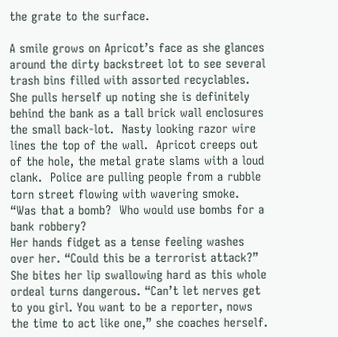the grate to the surface.

A smile grows on Apricot’s face as she glances around the dirty backstreet lot to see several trash bins filled with assorted recyclables.  She pulls herself up noting she is definitely behind the bank as a tall brick wall enclosures the small back-lot.  Nasty looking razor wire lines the top of the wall.  Apricot creeps out of the hole, the metal grate slams with a loud clank.  Police are pulling people from a rubble torn street flowing with wavering smoke. “Was that a bomb?  Who would use bombs for a bank robbery?
Her hands fidget as a tense feeling washes over her. “Could this be a terrorist attack?” She bites her lip swallowing hard as this whole ordeal turns dangerous. “Can’t let nerves get to you girl. You want to be a reporter, nows the time to act like one,” she coaches herself.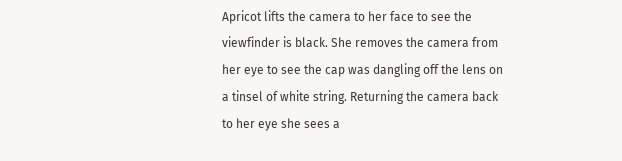Apricot lifts the camera to her face to see the viewfinder is black. She removes the camera from her eye to see the cap was dangling off the lens on a tinsel of white string. Returning the camera back to her eye she sees a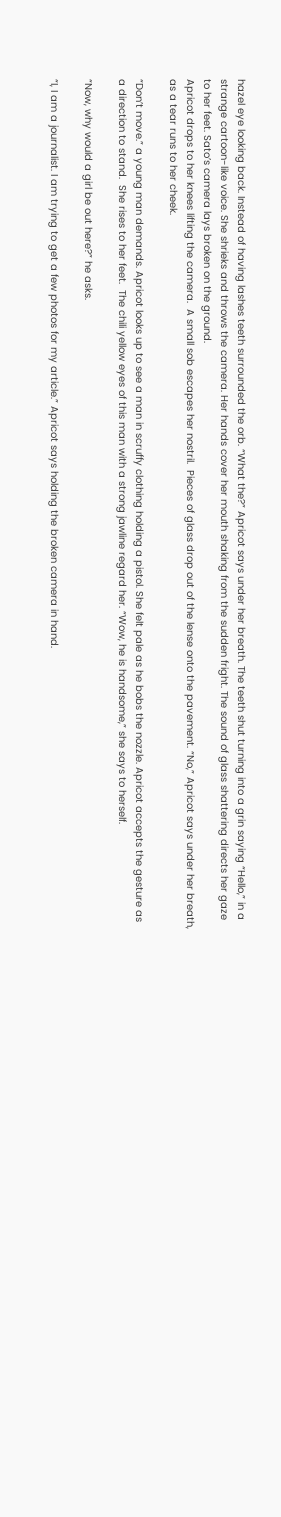hazel eye looking back. Instead of having lashes teeth surrounded the orb. “What the?” Apricot says under her breath. The teeth shut turning into a grin saying “Hello,” in a strange cartoon-like voice. She shrieks and throws the camera. Her hands cover her mouth shaking from the sudden fright. The sound of glass shattering directs her gaze to her feet. Sato’s camera lays broken on the ground.
Apricot drops to her knees lifting the camera.  A small sob escapes her nostril.  Pieces of glass drop out of the lense onto the pavement. “No,” Apricot says under her breath, as a tear runs to her cheek.

“Don’t move.” a young man demands. Apricot looks up to see a man in scruffy clothing holding a pistol. She felt pale as he bobs the nozzle. Apricot accepts the gesture as a direction to stand.  She rises to her feet.  The chili yellow eyes of this man with a strong jawline regard her. “Wow, he is handsome,” she says to herself.

“Now, why would a girl be out here?” he asks.

“I, I am a journalist. I am trying to get a few photos for my article.” Apricot says holding the broken camera in hand.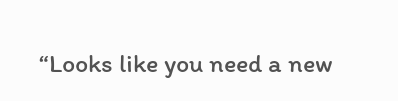“Looks like you need a new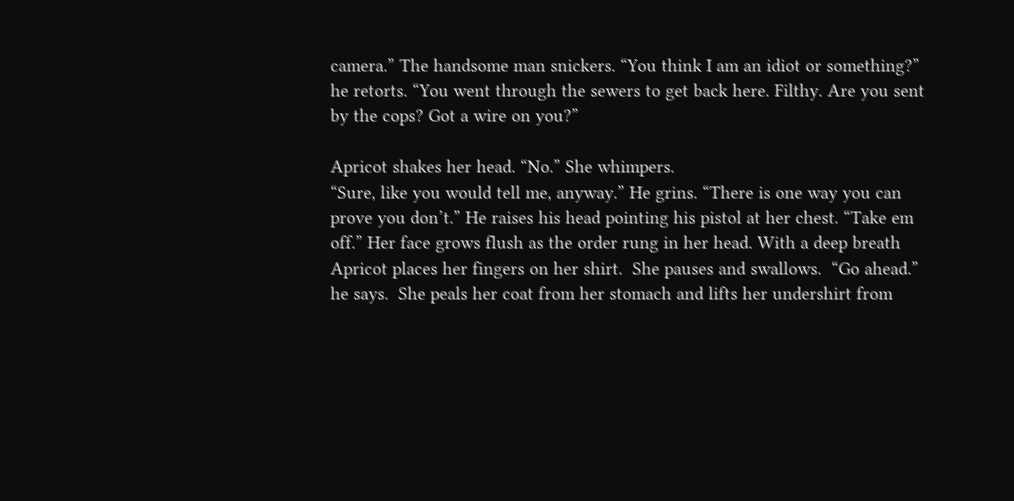camera.” The handsome man snickers. “You think I am an idiot or something?” he retorts. “You went through the sewers to get back here. Filthy. Are you sent by the cops? Got a wire on you?”

Apricot shakes her head. “No.” She whimpers.
“Sure, like you would tell me, anyway.” He grins. “There is one way you can prove you don’t.” He raises his head pointing his pistol at her chest. “Take em off.” Her face grows flush as the order rung in her head. With a deep breath Apricot places her fingers on her shirt.  She pauses and swallows.  “Go ahead.” he says.  She peals her coat from her stomach and lifts her undershirt from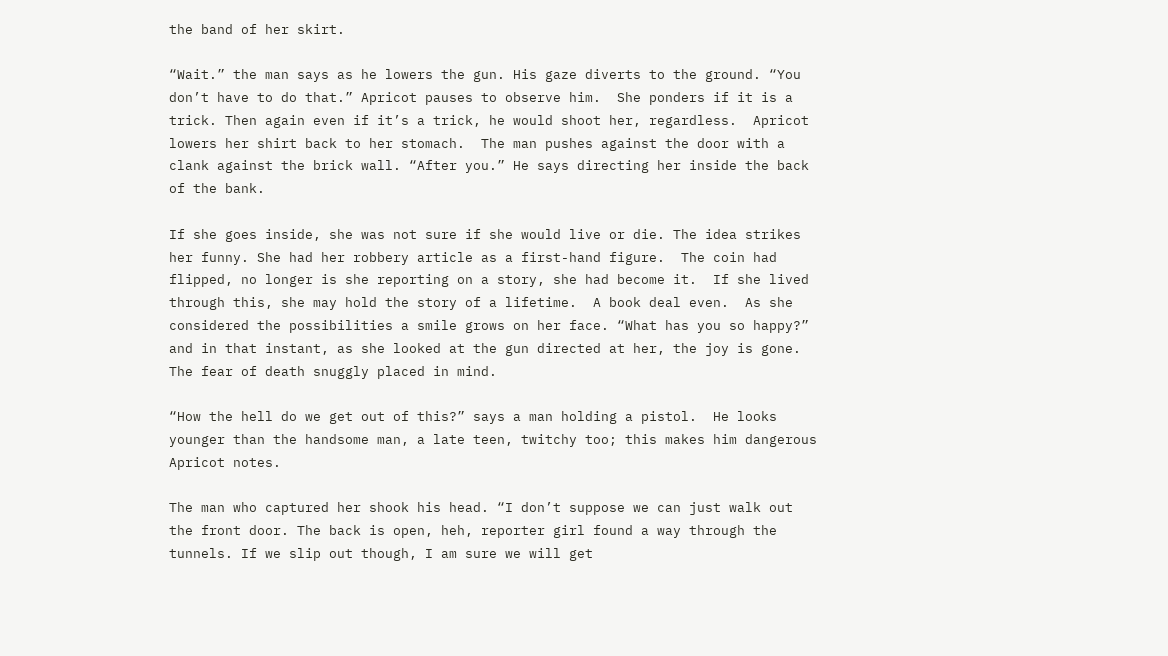the band of her skirt.

“Wait.” the man says as he lowers the gun. His gaze diverts to the ground. “You don’t have to do that.” Apricot pauses to observe him.  She ponders if it is a trick. Then again even if it’s a trick, he would shoot her, regardless.  Apricot lowers her shirt back to her stomach.  The man pushes against the door with a clank against the brick wall. “After you.” He says directing her inside the back of the bank.

If she goes inside, she was not sure if she would live or die. The idea strikes her funny. She had her robbery article as a first-hand figure.  The coin had flipped, no longer is she reporting on a story, she had become it.  If she lived through this, she may hold the story of a lifetime.  A book deal even.  As she considered the possibilities a smile grows on her face. “What has you so happy?” and in that instant, as she looked at the gun directed at her, the joy is gone. The fear of death snuggly placed in mind.

“How the hell do we get out of this?” says a man holding a pistol.  He looks younger than the handsome man, a late teen, twitchy too; this makes him dangerous Apricot notes.

The man who captured her shook his head. “I don’t suppose we can just walk out the front door. The back is open, heh, reporter girl found a way through the tunnels. If we slip out though, I am sure we will get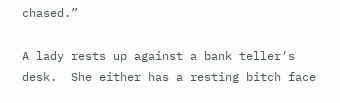chased.”

A lady rests up against a bank teller‘s desk.  She either has a resting bitch face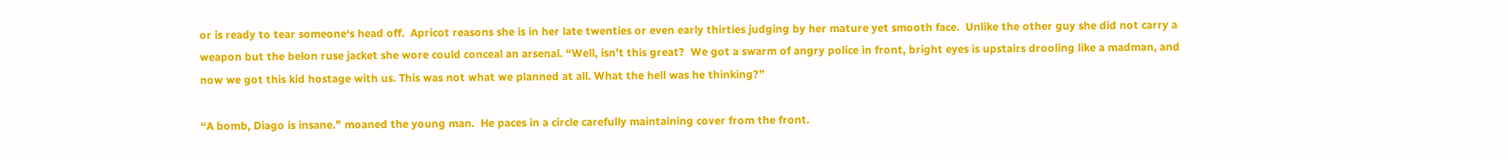or is ready to tear someone‘s head off.  Apricot reasons she is in her late twenties or even early thirties judging by her mature yet smooth face.  Unlike the other guy she did not carry a weapon but the belon ruse jacket she wore could conceal an arsenal. “Well, isn’t this great?  We got a swarm of angry police in front, bright eyes is upstairs drooling like a madman, and now we got this kid hostage with us. This was not what we planned at all. What the hell was he thinking?”

“A bomb, Diago is insane.” moaned the young man.  He paces in a circle carefully maintaining cover from the front.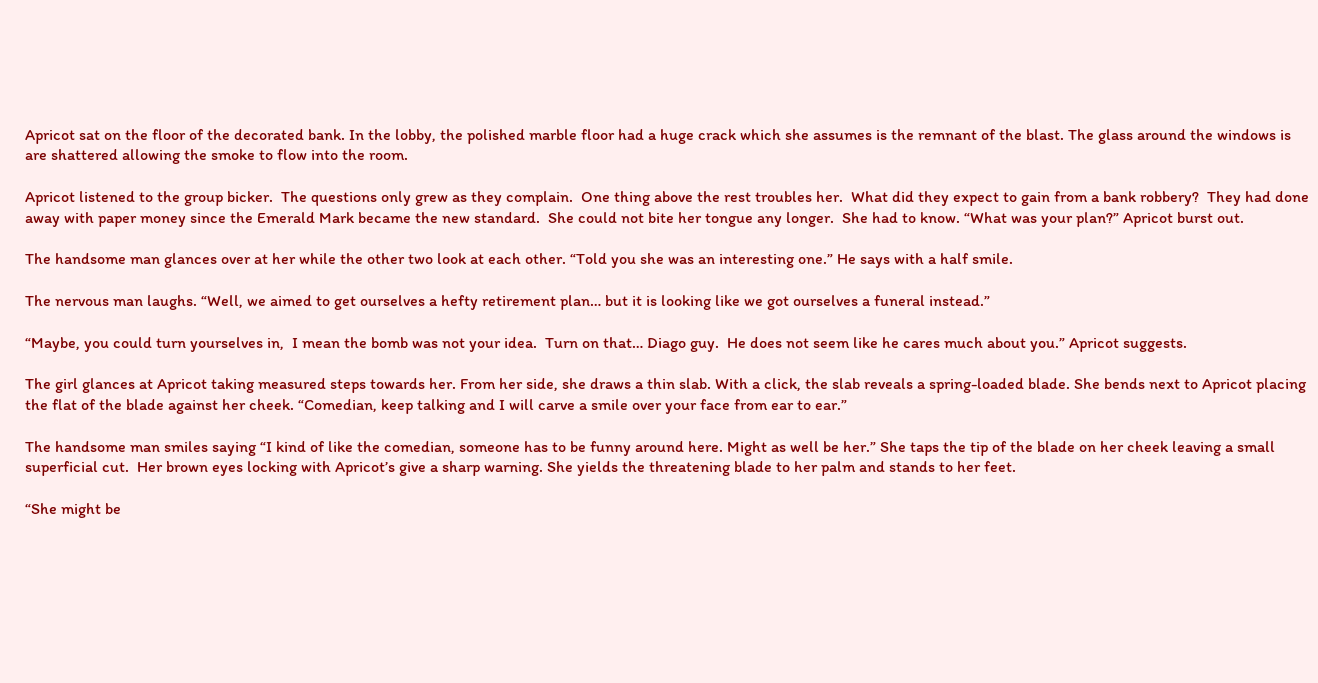Apricot sat on the floor of the decorated bank. In the lobby, the polished marble floor had a huge crack which she assumes is the remnant of the blast. The glass around the windows is are shattered allowing the smoke to flow into the room.

Apricot listened to the group bicker.  The questions only grew as they complain.  One thing above the rest troubles her.  What did they expect to gain from a bank robbery?  They had done away with paper money since the Emerald Mark became the new standard.  She could not bite her tongue any longer.  She had to know. “What was your plan?” Apricot burst out.

The handsome man glances over at her while the other two look at each other. “Told you she was an interesting one.” He says with a half smile.

The nervous man laughs. “Well, we aimed to get ourselves a hefty retirement plan… but it is looking like we got ourselves a funeral instead.”

“Maybe, you could turn yourselves in,  I mean the bomb was not your idea.  Turn on that… Diago guy.  He does not seem like he cares much about you.” Apricot suggests.

The girl glances at Apricot taking measured steps towards her. From her side, she draws a thin slab. With a click, the slab reveals a spring-loaded blade. She bends next to Apricot placing the flat of the blade against her cheek. “Comedian, keep talking and I will carve a smile over your face from ear to ear.”

The handsome man smiles saying “I kind of like the comedian, someone has to be funny around here. Might as well be her.” She taps the tip of the blade on her cheek leaving a small superficial cut.  Her brown eyes locking with Apricot’s give a sharp warning. She yields the threatening blade to her palm and stands to her feet.

“She might be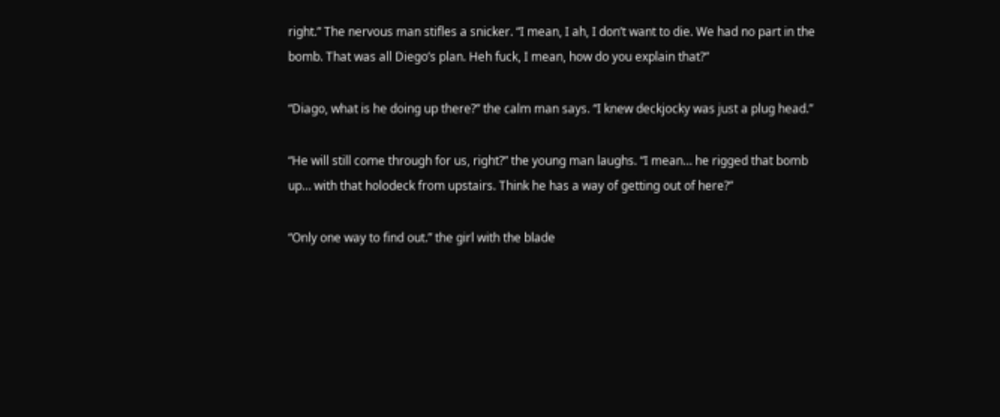right.” The nervous man stifles a snicker. “I mean, I ah, I don’t want to die. We had no part in the bomb. That was all Diego’s plan. Heh fuck, I mean, how do you explain that?”

“Diago, what is he doing up there?” the calm man says. “I knew deckjocky was just a plug head.”

“He will still come through for us, right?” the young man laughs. “I mean… he rigged that bomb up… with that holodeck from upstairs. Think he has a way of getting out of here?”

“Only one way to find out.” the girl with the blade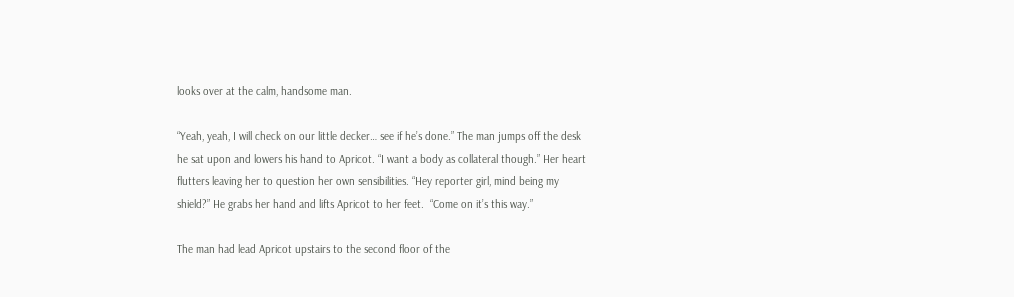looks over at the calm, handsome man.

“Yeah, yeah, I will check on our little decker… see if he’s done.” The man jumps off the desk he sat upon and lowers his hand to Apricot. “I want a body as collateral though.” Her heart flutters leaving her to question her own sensibilities. “Hey reporter girl, mind being my shield?” He grabs her hand and lifts Apricot to her feet.  “Come on it’s this way.”

The man had lead Apricot upstairs to the second floor of the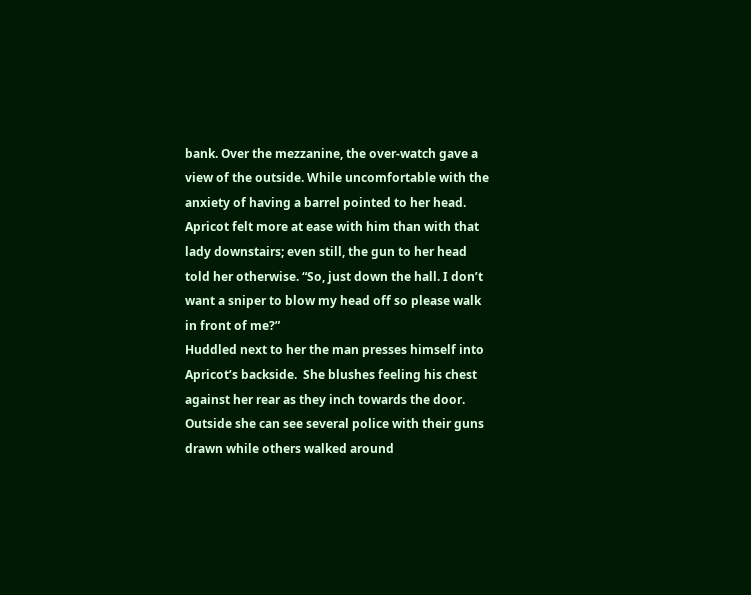bank. Over the mezzanine, the over-watch gave a view of the outside. While uncomfortable with the anxiety of having a barrel pointed to her head. Apricot felt more at ease with him than with that lady downstairs; even still, the gun to her head told her otherwise. “So, just down the hall. I don’t want a sniper to blow my head off so please walk in front of me?”
Huddled next to her the man presses himself into Apricot’s backside.  She blushes feeling his chest against her rear as they inch towards the door.  Outside she can see several police with their guns drawn while others walked around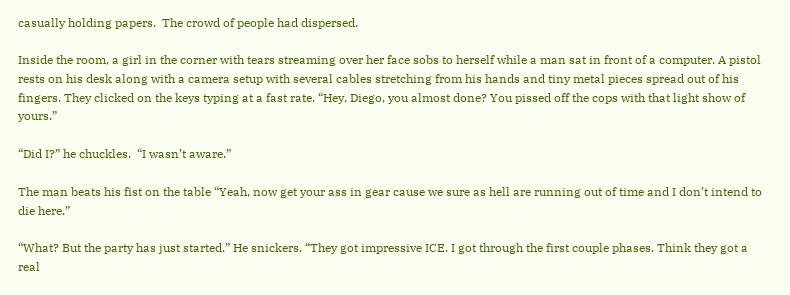casually holding papers.  The crowd of people had dispersed.

Inside the room, a girl in the corner with tears streaming over her face sobs to herself while a man sat in front of a computer. A pistol rests on his desk along with a camera setup with several cables stretching from his hands and tiny metal pieces spread out of his fingers. They clicked on the keys typing at a fast rate. “Hey, Diego, you almost done? You pissed off the cops with that light show of yours.”

“Did I?” he chuckles.  “I wasn’t aware.”

The man beats his fist on the table “Yeah, now get your ass in gear cause we sure as hell are running out of time and I don’t intend to die here.”

“What? But the party has just started.” He snickers. “They got impressive ICE. I got through the first couple phases. Think they got a real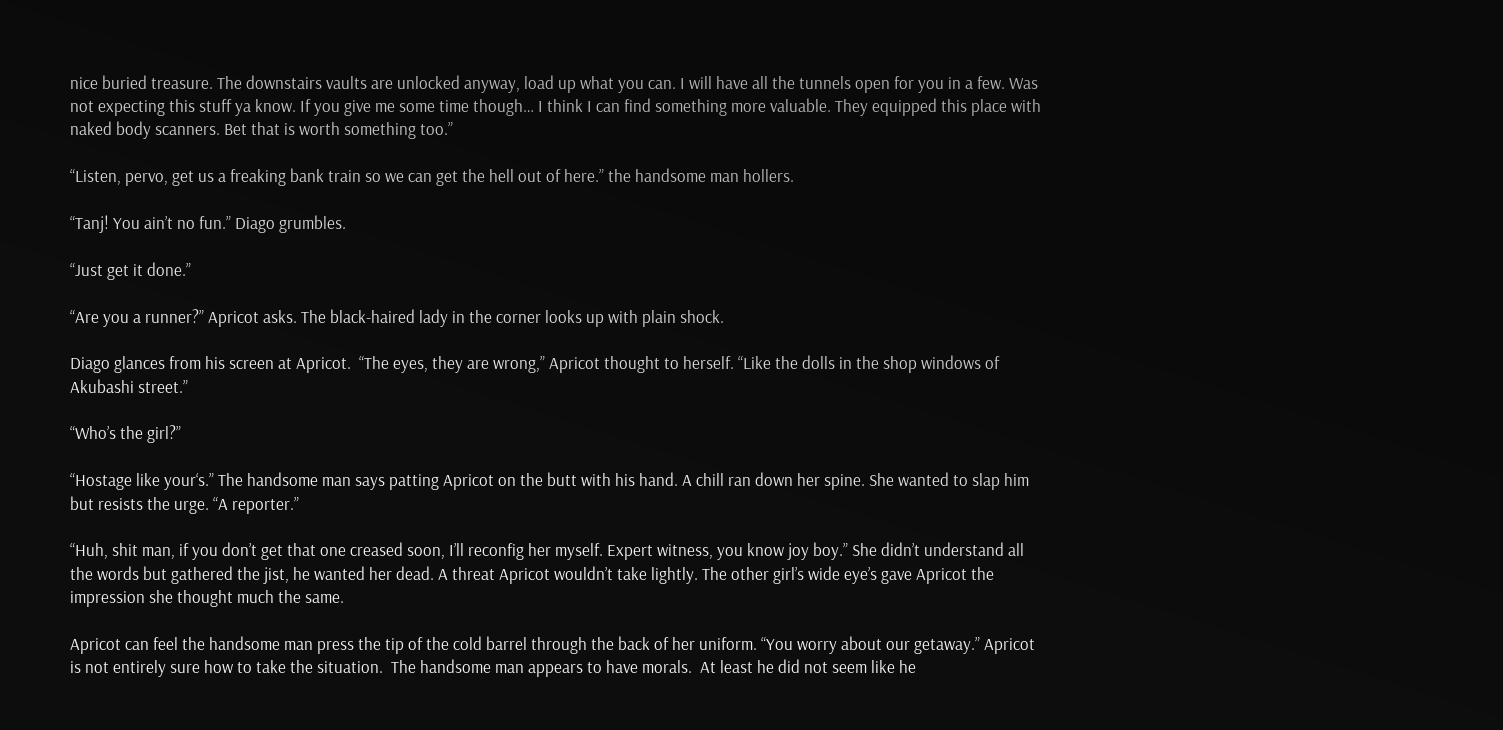nice buried treasure. The downstairs vaults are unlocked anyway, load up what you can. I will have all the tunnels open for you in a few. Was not expecting this stuff ya know. If you give me some time though… I think I can find something more valuable. They equipped this place with naked body scanners. Bet that is worth something too.”

“Listen, pervo, get us a freaking bank train so we can get the hell out of here.” the handsome man hollers.

“Tanj! You ain’t no fun.” Diago grumbles.

“Just get it done.”

“Are you a runner?” Apricot asks. The black-haired lady in the corner looks up with plain shock.

Diago glances from his screen at Apricot.  “The eyes, they are wrong,” Apricot thought to herself. “Like the dolls in the shop windows of Akubashi street.”

“Who’s the girl?”

“Hostage like your‘s.” The handsome man says patting Apricot on the butt with his hand. A chill ran down her spine. She wanted to slap him but resists the urge. “A reporter.”

“Huh, shit man, if you don’t get that one creased soon, I’ll reconfig her myself. Expert witness, you know joy boy.” She didn’t understand all the words but gathered the jist, he wanted her dead. A threat Apricot wouldn’t take lightly. The other girl’s wide eye’s gave Apricot the impression she thought much the same.

Apricot can feel the handsome man press the tip of the cold barrel through the back of her uniform. “You worry about our getaway.” Apricot is not entirely sure how to take the situation.  The handsome man appears to have morals.  At least he did not seem like he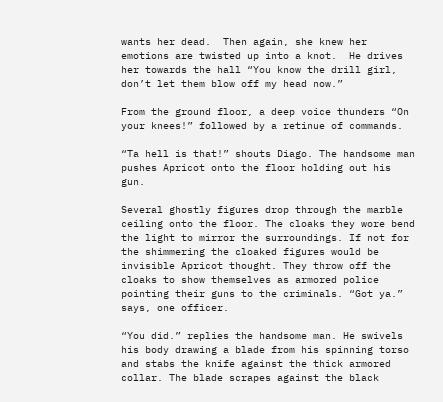wants her dead.  Then again, she knew her emotions are twisted up into a knot.  He drives her towards the hall “You know the drill girl, don’t let them blow off my head now.”

From the ground floor, a deep voice thunders “On your knees!” followed by a retinue of commands.

“Ta hell is that!” shouts Diago. The handsome man pushes Apricot onto the floor holding out his gun.

Several ghostly figures drop through the marble ceiling onto the floor. The cloaks they wore bend the light to mirror the surroundings. If not for the shimmering the cloaked figures would be invisible Apricot thought. They throw off the cloaks to show themselves as armored police pointing their guns to the criminals. “Got ya.” says, one officer.

“You did.” replies the handsome man. He swivels his body drawing a blade from his spinning torso and stabs the knife against the thick armored collar. The blade scrapes against the black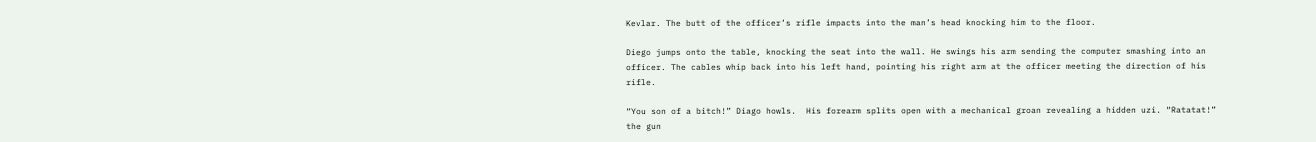Kevlar. The butt of the officer’s rifle impacts into the man’s head knocking him to the floor.

Diego jumps onto the table, knocking the seat into the wall. He swings his arm sending the computer smashing into an officer. The cables whip back into his left hand, pointing his right arm at the officer meeting the direction of his rifle.

“You son of a bitch!” Diago howls.  His forearm splits open with a mechanical groan revealing a hidden uzi. “Ratatat!” the gun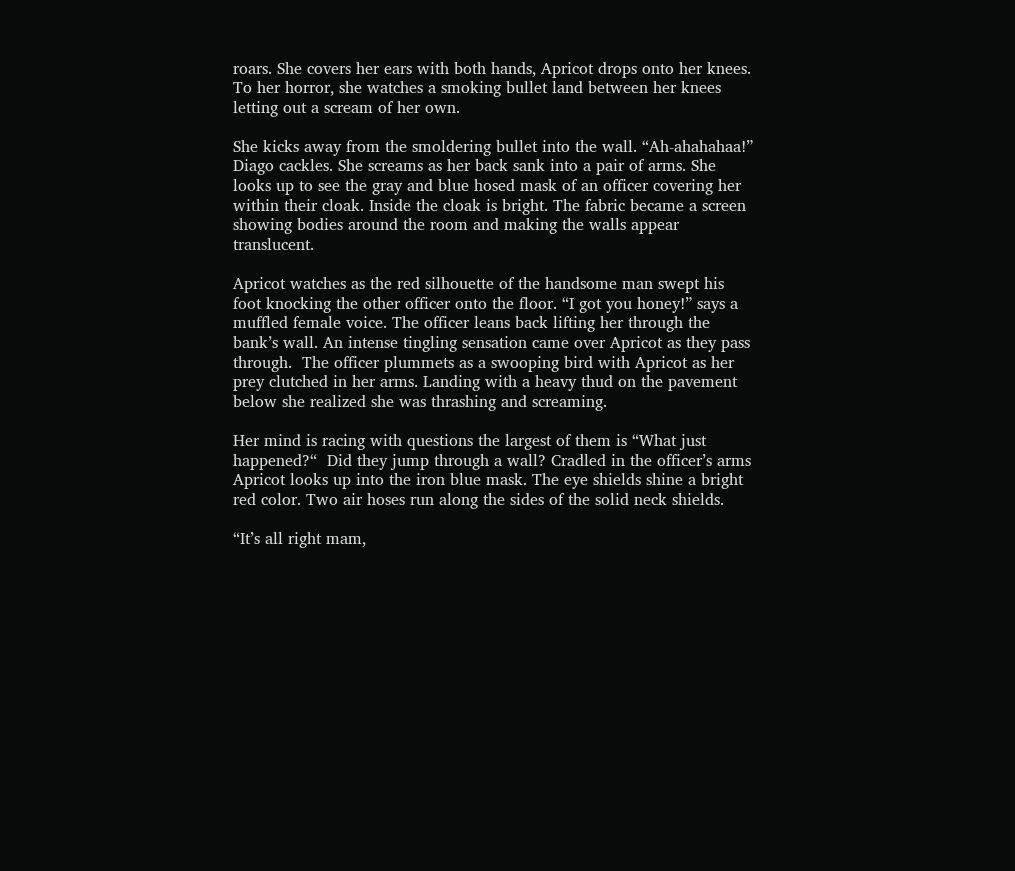roars. She covers her ears with both hands, Apricot drops onto her knees.  To her horror, she watches a smoking bullet land between her knees letting out a scream of her own.

She kicks away from the smoldering bullet into the wall. “Ah-ahahahaa!” Diago cackles. She screams as her back sank into a pair of arms. She looks up to see the gray and blue hosed mask of an officer covering her within their cloak. Inside the cloak is bright. The fabric became a screen showing bodies around the room and making the walls appear translucent.

Apricot watches as the red silhouette of the handsome man swept his foot knocking the other officer onto the floor. “I got you honey!” says a muffled female voice. The officer leans back lifting her through the bank’s wall. An intense tingling sensation came over Apricot as they pass through.  The officer plummets as a swooping bird with Apricot as her prey clutched in her arms. Landing with a heavy thud on the pavement below she realized she was thrashing and screaming.

Her mind is racing with questions the largest of them is “What just happened?“  Did they jump through a wall? Cradled in the officer’s arms Apricot looks up into the iron blue mask. The eye shields shine a bright red color. Two air hoses run along the sides of the solid neck shields.

“It’s all right mam,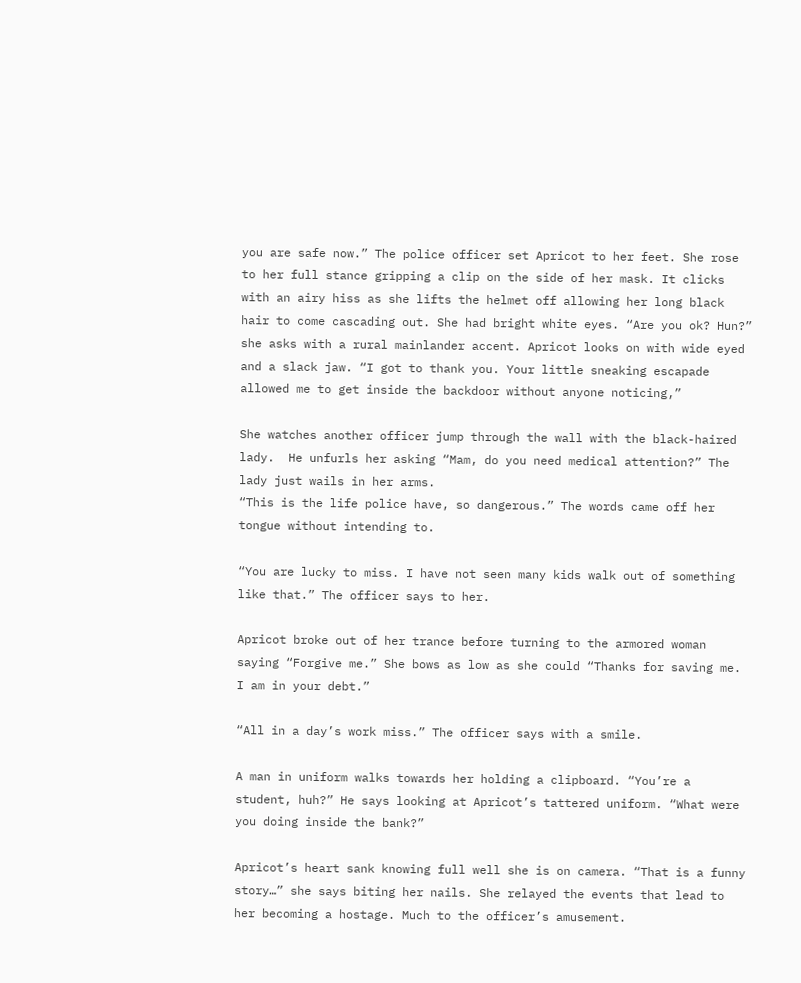you are safe now.” The police officer set Apricot to her feet. She rose to her full stance gripping a clip on the side of her mask. It clicks with an airy hiss as she lifts the helmet off allowing her long black hair to come cascading out. She had bright white eyes. “Are you ok? Hun?” she asks with a rural mainlander accent. Apricot looks on with wide eyed and a slack jaw. “I got to thank you. Your little sneaking escapade allowed me to get inside the backdoor without anyone noticing,”

She watches another officer jump through the wall with the black-haired lady.  He unfurls her asking “Mam, do you need medical attention?” The lady just wails in her arms.
“This is the life police have, so dangerous.” The words came off her tongue without intending to.

“You are lucky to miss. I have not seen many kids walk out of something like that.” The officer says to her.

Apricot broke out of her trance before turning to the armored woman saying “Forgive me.” She bows as low as she could “Thanks for saving me. I am in your debt.”

“All in a day’s work miss.” The officer says with a smile.

A man in uniform walks towards her holding a clipboard. “You’re a student, huh?” He says looking at Apricot’s tattered uniform. “What were you doing inside the bank?”

Apricot’s heart sank knowing full well she is on camera. “That is a funny story…” she says biting her nails. She relayed the events that lead to her becoming a hostage. Much to the officer’s amusement.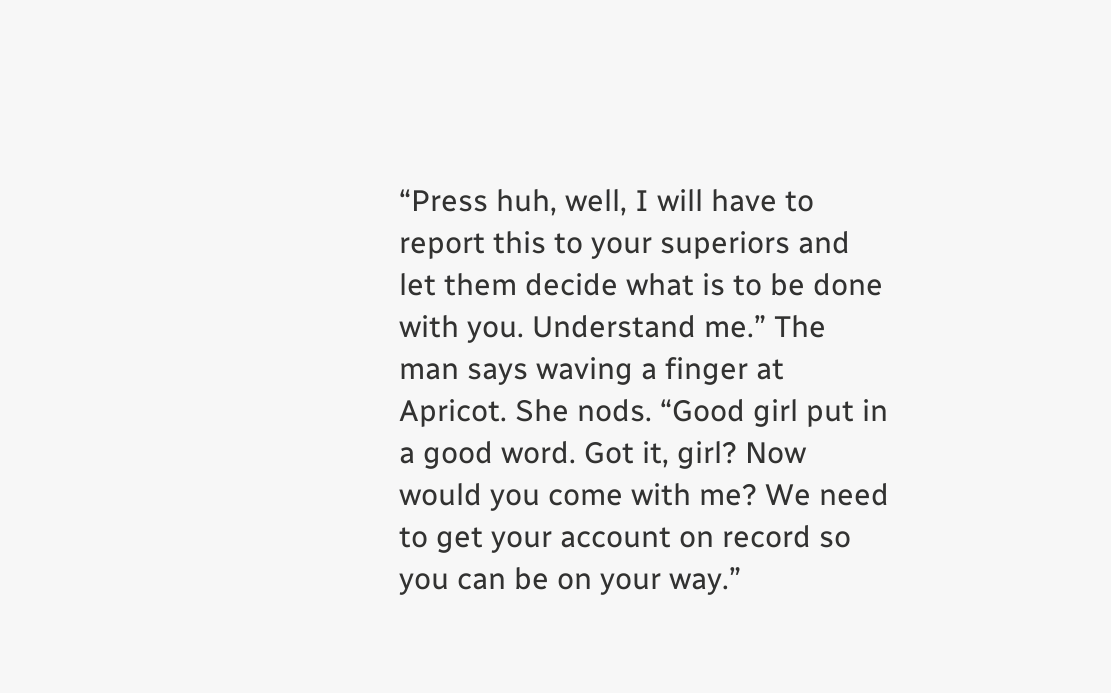“Press huh, well, I will have to report this to your superiors and let them decide what is to be done with you. Understand me.” The man says waving a finger at Apricot. She nods. “Good girl put in a good word. Got it, girl? Now would you come with me? We need to get your account on record so you can be on your way.”